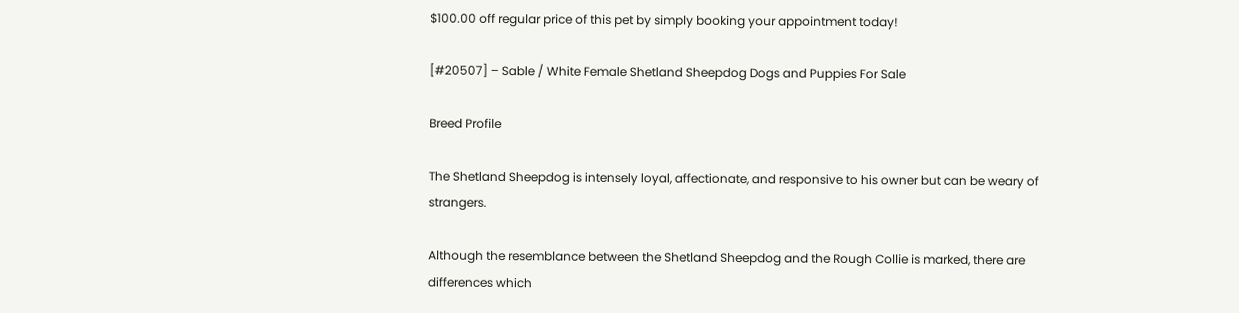$100.00 off regular price of this pet by simply booking your appointment today!

[#20507] – Sable / White Female Shetland Sheepdog Dogs and Puppies For Sale

Breed Profile

The Shetland Sheepdog is intensely loyal, affectionate, and responsive to his owner but can be weary of strangers.

Although the resemblance between the Shetland Sheepdog and the Rough Collie is marked, there are differences which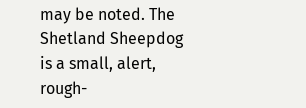may be noted. The Shetland Sheepdog is a small, alert, rough-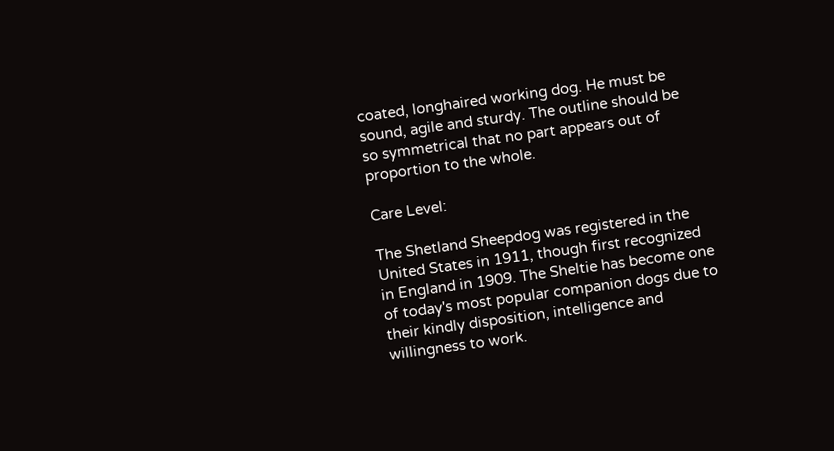coated, longhaired working dog. He must be sound, agile and sturdy. The outline should be so symmetrical that no part appears out of proportion to the whole.

Care Level:

The Shetland Sheepdog was registered in the United States in 1911, though first recognized in England in 1909. The Sheltie has become one of today's most popular companion dogs due to their kindly disposition, intelligence and willingness to work.